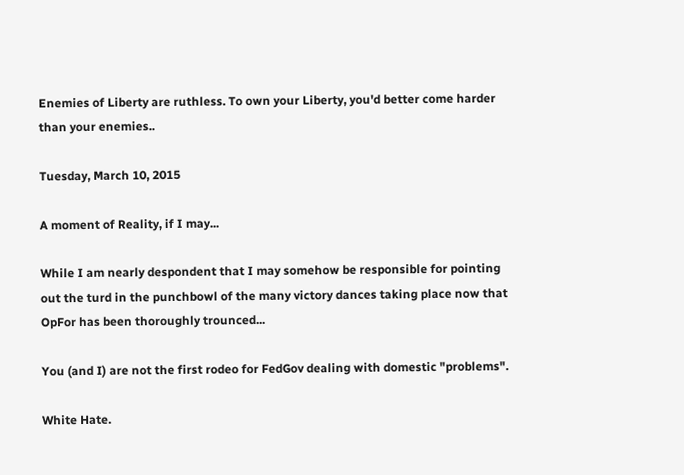Enemies of Liberty are ruthless. To own your Liberty, you'd better come harder than your enemies..

Tuesday, March 10, 2015

A moment of Reality, if I may...

While I am nearly despondent that I may somehow be responsible for pointing out the turd in the punchbowl of the many victory dances taking place now that OpFor has been thoroughly trounced...

You (and I) are not the first rodeo for FedGov dealing with domestic "problems".

White Hate.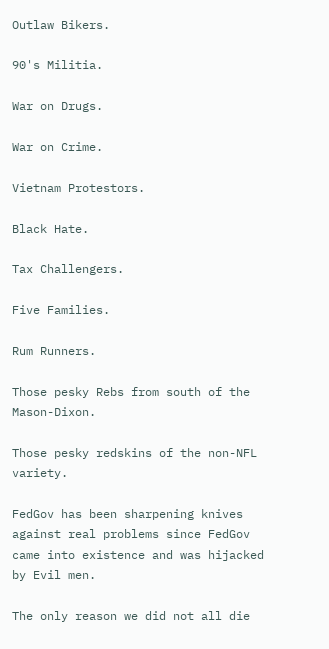Outlaw Bikers.

90's Militia.

War on Drugs.

War on Crime.

Vietnam Protestors.

Black Hate.

Tax Challengers.

Five Families.

Rum Runners.

Those pesky Rebs from south of the Mason-Dixon.

Those pesky redskins of the non-NFL variety.

FedGov has been sharpening knives against real problems since FedGov came into existence and was hijacked by Evil men.

The only reason we did not all die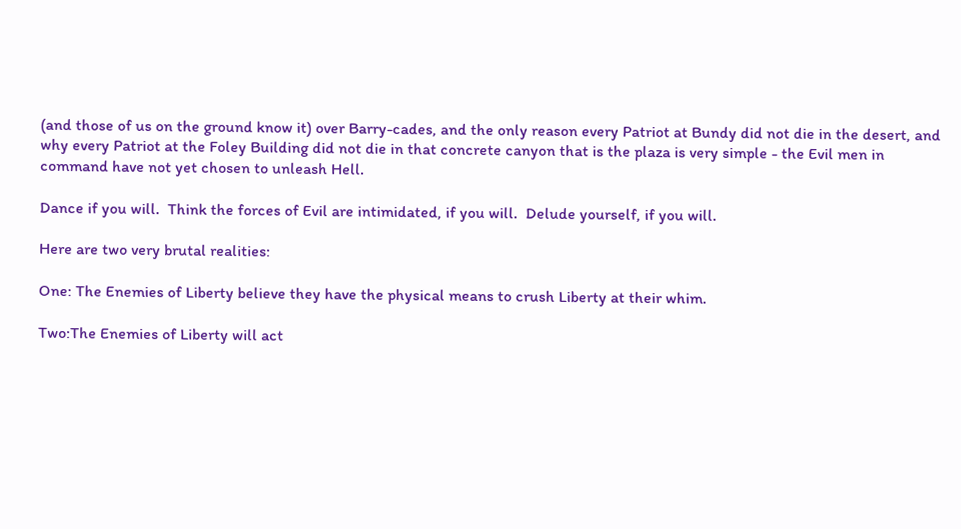(and those of us on the ground know it) over Barry-cades, and the only reason every Patriot at Bundy did not die in the desert, and why every Patriot at the Foley Building did not die in that concrete canyon that is the plaza is very simple - the Evil men in command have not yet chosen to unleash Hell.

Dance if you will.  Think the forces of Evil are intimidated, if you will.  Delude yourself, if you will.

Here are two very brutal realities:

One: The Enemies of Liberty believe they have the physical means to crush Liberty at their whim.

Two:The Enemies of Liberty will act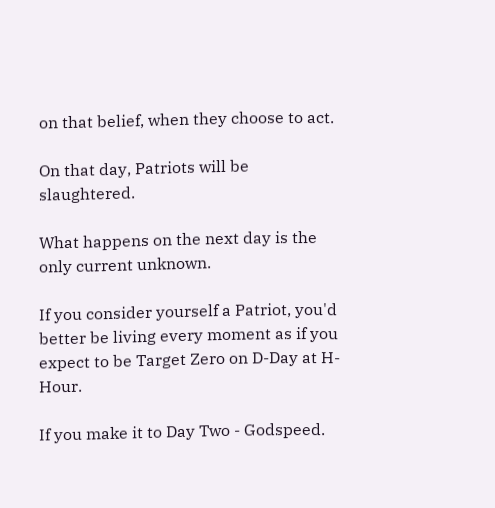on that belief, when they choose to act.

On that day, Patriots will be slaughtered.

What happens on the next day is the only current unknown.

If you consider yourself a Patriot, you'd better be living every moment as if you expect to be Target Zero on D-Day at H-Hour.

If you make it to Day Two - Godspeed.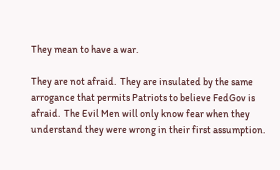They mean to have a war.

They are not afraid.  They are insulated by the same arrogance that permits Patriots to believe FedGov is afraid.  The Evil Men will only know fear when they understand they were wrong in their first assumption.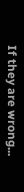If they are wrong...